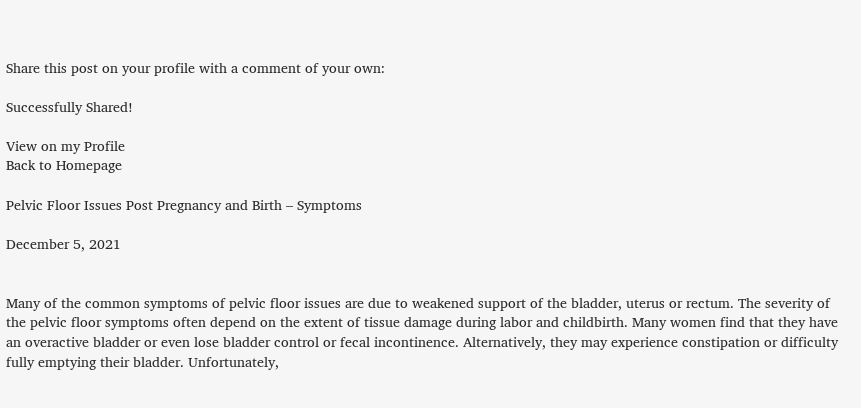Share this post on your profile with a comment of your own:

Successfully Shared!

View on my Profile
Back to Homepage

Pelvic Floor Issues Post Pregnancy and Birth – Symptoms

December 5, 2021


Many of the common symptoms of pelvic floor issues are due to weakened support of the bladder, uterus or rectum. The severity of the pelvic floor symptoms often depend on the extent of tissue damage during labor and childbirth. Many women find that they have an overactive bladder or even lose bladder control or fecal incontinence. Alternatively, they may experience constipation or difficulty fully emptying their bladder. Unfortunately,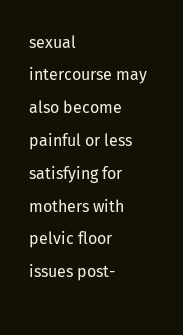sexual intercourse may also become painful or less satisfying for mothers with pelvic floor issues post-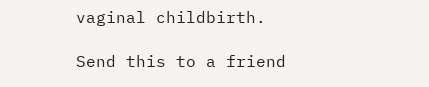vaginal childbirth.

Send this to a friend